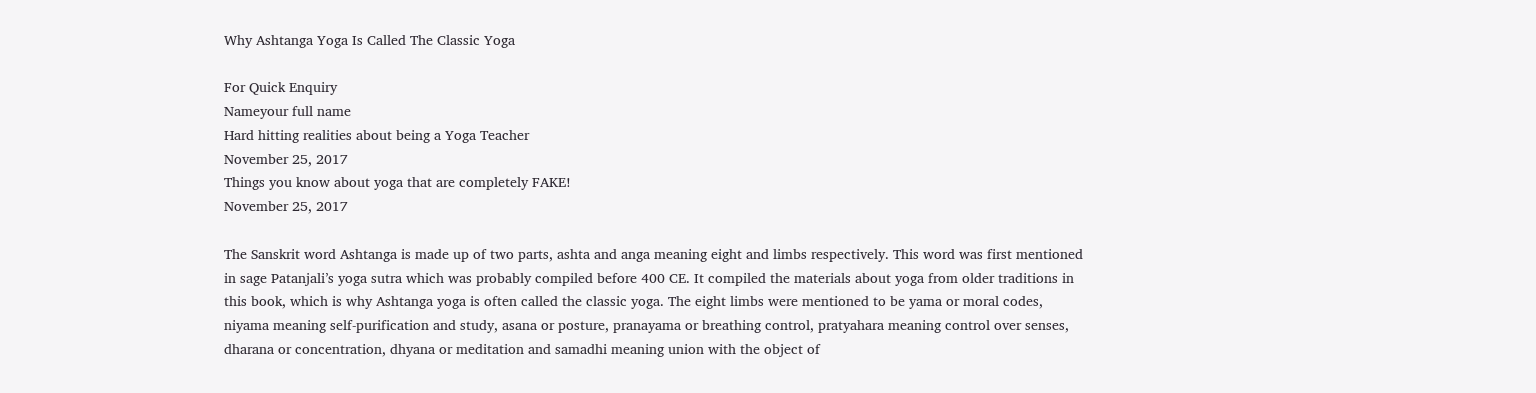Why Ashtanga Yoga Is Called The Classic Yoga

For Quick Enquiry
Nameyour full name
Hard hitting realities about being a Yoga Teacher
November 25, 2017
Things you know about yoga that are completely FAKE!
November 25, 2017

The Sanskrit word Ashtanga is made up of two parts, ashta and anga meaning eight and limbs respectively. This word was first mentioned in sage Patanjali’s yoga sutra which was probably compiled before 400 CE. It compiled the materials about yoga from older traditions in this book, which is why Ashtanga yoga is often called the classic yoga. The eight limbs were mentioned to be yama or moral codes, niyama meaning self-purification and study, asana or posture, pranayama or breathing control, pratyahara meaning control over senses, dharana or concentration, dhyana or meditation and samadhi meaning union with the object of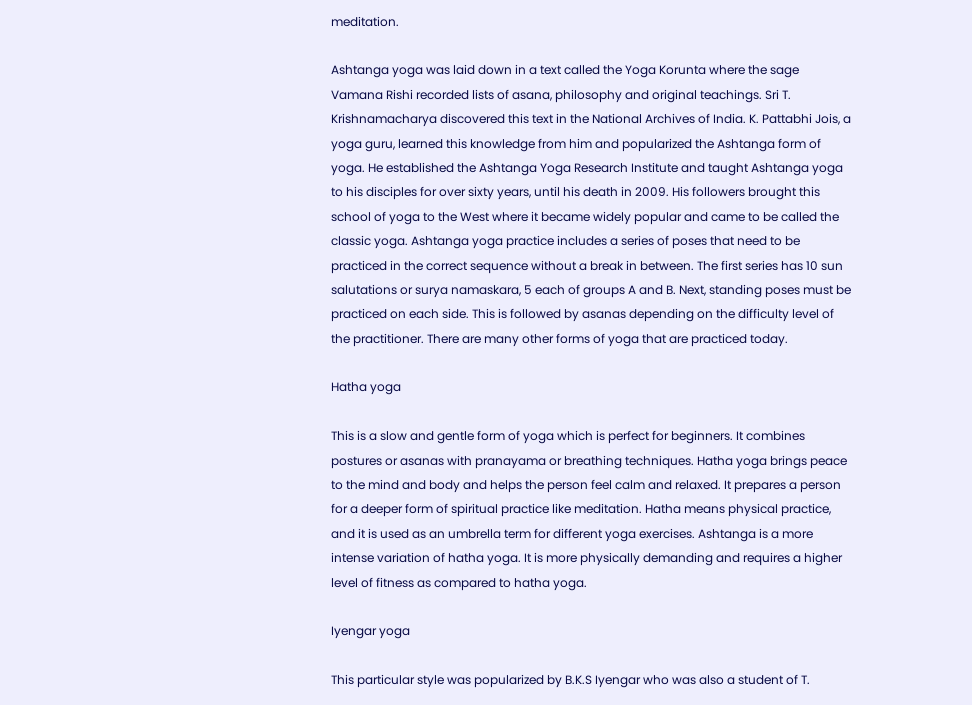meditation.

Ashtanga yoga was laid down in a text called the Yoga Korunta where the sage Vamana Rishi recorded lists of asana, philosophy and original teachings. Sri T. Krishnamacharya discovered this text in the National Archives of India. K. Pattabhi Jois, a yoga guru, learned this knowledge from him and popularized the Ashtanga form of yoga. He established the Ashtanga Yoga Research Institute and taught Ashtanga yoga to his disciples for over sixty years, until his death in 2009. His followers brought this school of yoga to the West where it became widely popular and came to be called the classic yoga. Ashtanga yoga practice includes a series of poses that need to be practiced in the correct sequence without a break in between. The first series has 10 sun salutations or surya namaskara, 5 each of groups A and B. Next, standing poses must be practiced on each side. This is followed by asanas depending on the difficulty level of the practitioner. There are many other forms of yoga that are practiced today.

Hatha yoga

This is a slow and gentle form of yoga which is perfect for beginners. It combines postures or asanas with pranayama or breathing techniques. Hatha yoga brings peace to the mind and body and helps the person feel calm and relaxed. It prepares a person for a deeper form of spiritual practice like meditation. Hatha means physical practice, and it is used as an umbrella term for different yoga exercises. Ashtanga is a more intense variation of hatha yoga. It is more physically demanding and requires a higher level of fitness as compared to hatha yoga.

Iyengar yoga

This particular style was popularized by B.K.S Iyengar who was also a student of T.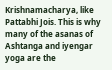Krishnamacharya, like Pattabhi Jois. This is why many of the asanas of Ashtanga and iyengar yoga are the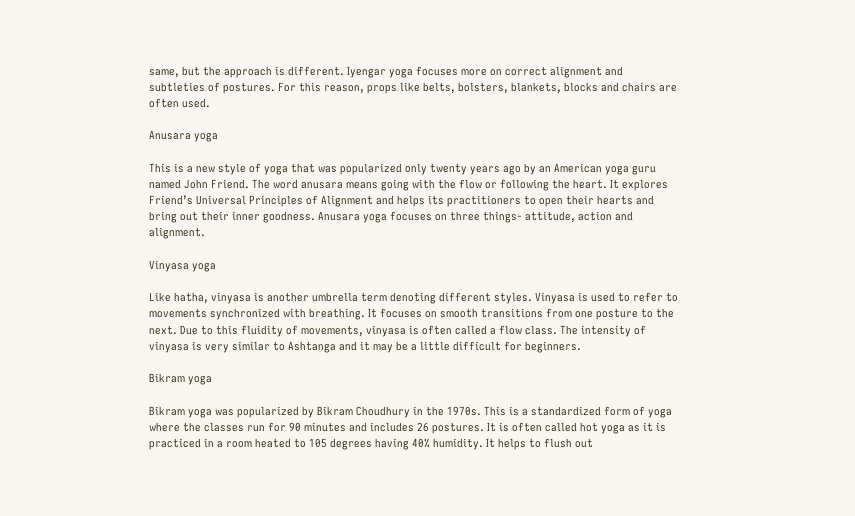same, but the approach is different. Iyengar yoga focuses more on correct alignment and subtleties of postures. For this reason, props like belts, bolsters, blankets, blocks and chairs are often used.

Anusara yoga

This is a new style of yoga that was popularized only twenty years ago by an American yoga guru named John Friend. The word anusara means going with the flow or following the heart. It explores Friend’s Universal Principles of Alignment and helps its practitioners to open their hearts and bring out their inner goodness. Anusara yoga focuses on three things- attitude, action and alignment.

Vinyasa yoga

Like hatha, vinyasa is another umbrella term denoting different styles. Vinyasa is used to refer to movements synchronized with breathing. It focuses on smooth transitions from one posture to the next. Due to this fluidity of movements, vinyasa is often called a flow class. The intensity of vinyasa is very similar to Ashtanga and it may be a little difficult for beginners.

Bikram yoga

Bikram yoga was popularized by Bikram Choudhury in the 1970s. This is a standardized form of yoga where the classes run for 90 minutes and includes 26 postures. It is often called hot yoga as it is practiced in a room heated to 105 degrees having 40% humidity. It helps to flush out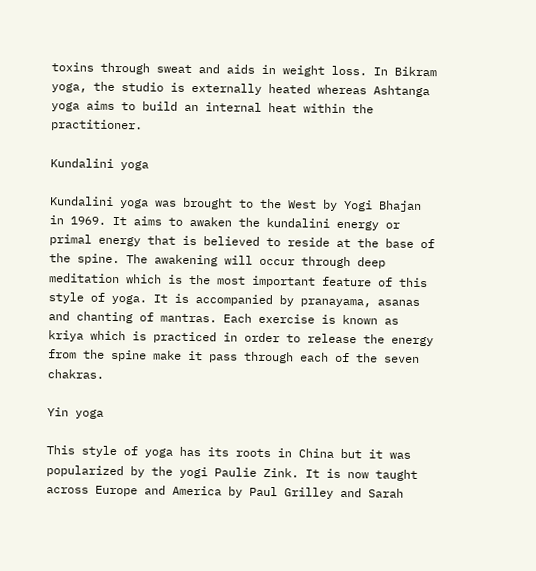toxins through sweat and aids in weight loss. In Bikram yoga, the studio is externally heated whereas Ashtanga yoga aims to build an internal heat within the practitioner.

Kundalini yoga

Kundalini yoga was brought to the West by Yogi Bhajan in 1969. It aims to awaken the kundalini energy or primal energy that is believed to reside at the base of the spine. The awakening will occur through deep meditation which is the most important feature of this style of yoga. It is accompanied by pranayama, asanas and chanting of mantras. Each exercise is known as kriya which is practiced in order to release the energy from the spine make it pass through each of the seven chakras.

Yin yoga

This style of yoga has its roots in China but it was popularized by the yogi Paulie Zink. It is now taught across Europe and America by Paul Grilley and Sarah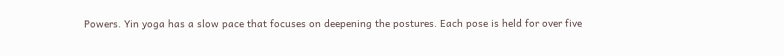Powers. Yin yoga has a slow pace that focuses on deepening the postures. Each pose is held for over five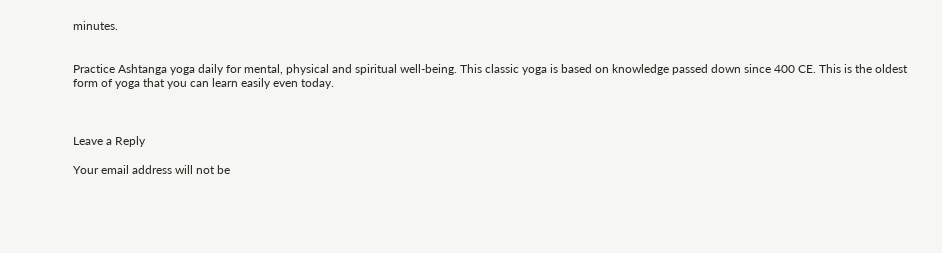minutes.


Practice Ashtanga yoga daily for mental, physical and spiritual well-being. This classic yoga is based on knowledge passed down since 400 CE. This is the oldest form of yoga that you can learn easily even today.



Leave a Reply

Your email address will not be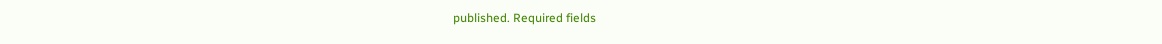published. Required fields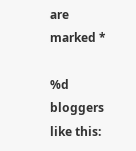are marked *

%d bloggers like this: